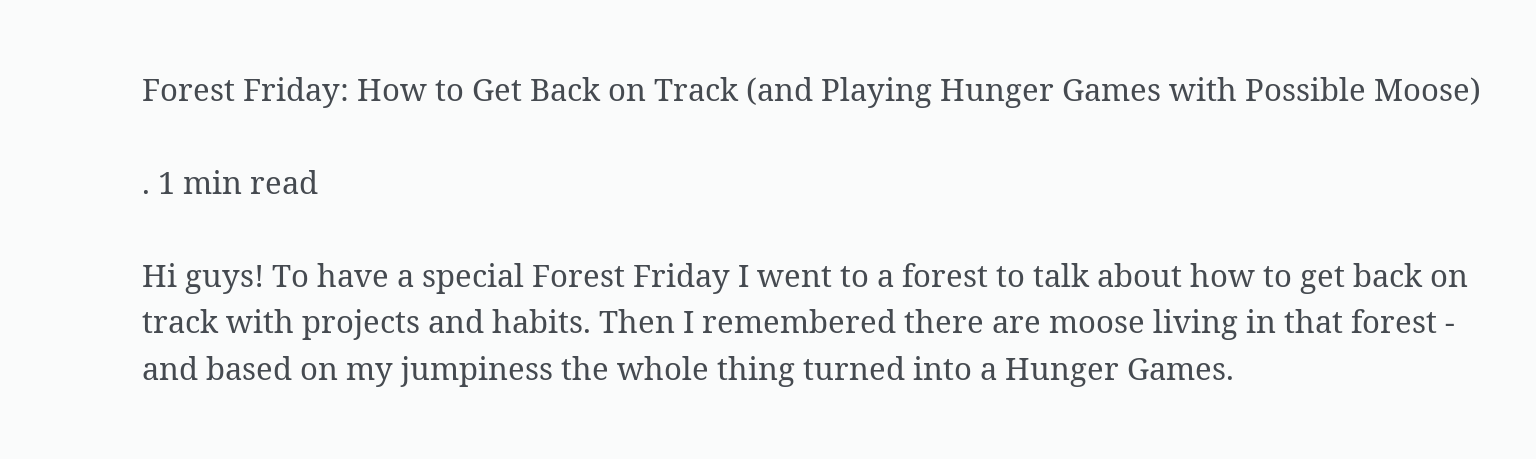Forest Friday: How to Get Back on Track (and Playing Hunger Games with Possible Moose)

. 1 min read

Hi guys! To have a special Forest Friday I went to a forest to talk about how to get back on track with projects and habits. Then I remembered there are moose living in that forest - and based on my jumpiness the whole thing turned into a Hunger Games.